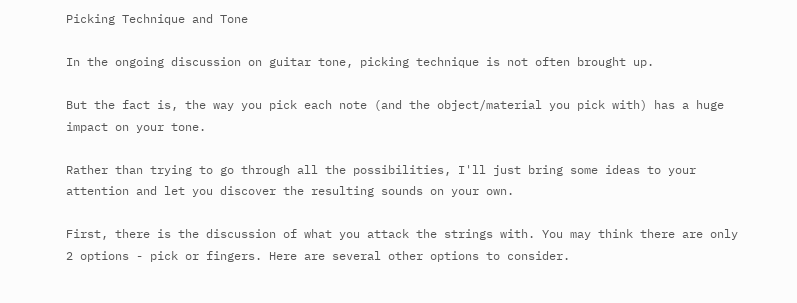Picking Technique and Tone

In the ongoing discussion on guitar tone, picking technique is not often brought up.

But the fact is, the way you pick each note (and the object/material you pick with) has a huge impact on your tone.

Rather than trying to go through all the possibilities, I'll just bring some ideas to your attention and let you discover the resulting sounds on your own.

First, there is the discussion of what you attack the strings with. You may think there are only 2 options - pick or fingers. Here are several other options to consider.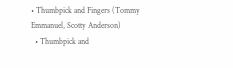• Thumbpick and Fingers (Tommy Emmanuel, Scotty Anderson)
  • Thumbpick and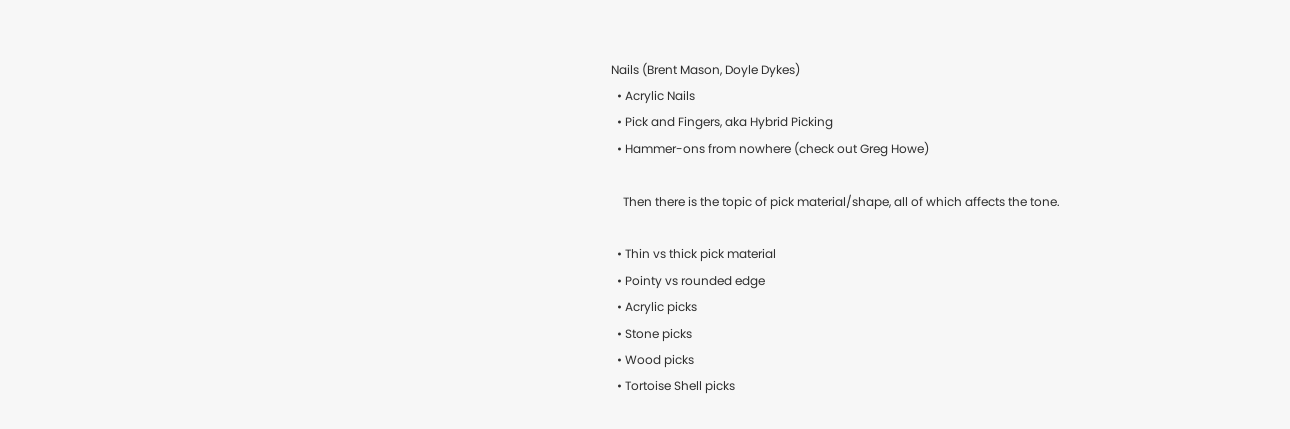Nails (Brent Mason, Doyle Dykes)
  • Acrylic Nails
  • Pick and Fingers, aka Hybrid Picking
  • Hammer-ons from nowhere (check out Greg Howe)

    Then there is the topic of pick material/shape, all of which affects the tone.

  • Thin vs thick pick material
  • Pointy vs rounded edge
  • Acrylic picks
  • Stone picks
  • Wood picks
  • Tortoise Shell picks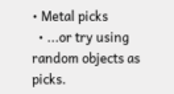• Metal picks
  • ...or try using random objects as picks.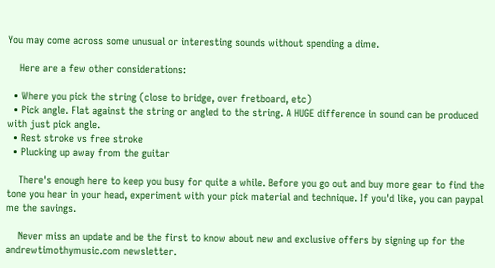You may come across some unusual or interesting sounds without spending a dime.

    Here are a few other considerations:

  • Where you pick the string (close to bridge, over fretboard, etc)
  • Pick angle. Flat against the string or angled to the string. A HUGE difference in sound can be produced with just pick angle.
  • Rest stroke vs free stroke
  • Plucking up away from the guitar

    There's enough here to keep you busy for quite a while. Before you go out and buy more gear to find the tone you hear in your head, experiment with your pick material and technique. If you'd like, you can paypal me the savings.

    Never miss an update and be the first to know about new and exclusive offers by signing up for the andrewtimothymusic.com newsletter.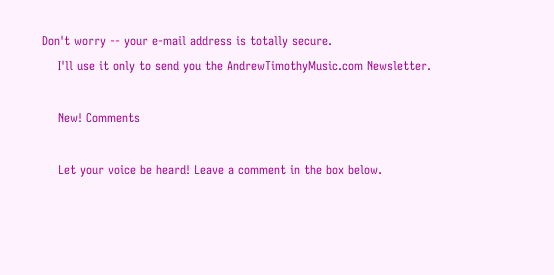Don't worry -- your e-mail address is totally secure.
    I'll use it only to send you the AndrewTimothyMusic.com Newsletter.

    New! Comments

    Let your voice be heard! Leave a comment in the box below.